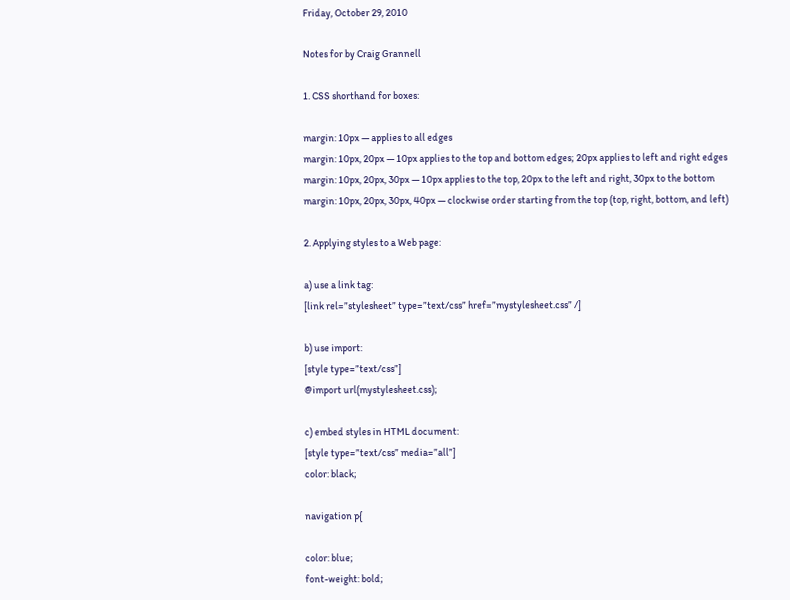Friday, October 29, 2010

Notes for by Craig Grannell

1. CSS shorthand for boxes:

margin: 10px — applies to all edges
margin: 10px, 20px — 10px applies to the top and bottom edges; 20px applies to left and right edges
margin: 10px, 20px, 30px — 10px applies to the top, 20px to the left and right, 30px to the bottom
margin: 10px, 20px, 30px, 40px — clockwise order starting from the top (top, right, bottom, and left)

2. Applying styles to a Web page:

a) use a link tag:
[link rel=”stylesheet” type=”text/css” href=”mystylesheet.css” /]

b) use import:
[style type=”text/css”]
@import url(mystylesheet.css);

c) embed styles in HTML document:
[style type=”text/css” media=”all”]
color: black;

navigation p{

color: blue;
font-weight: bold;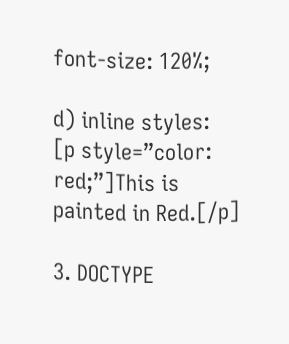font-size: 120%;

d) inline styles:
[p style=”color: red;”]This is painted in Red.[/p]

3. DOCTYPE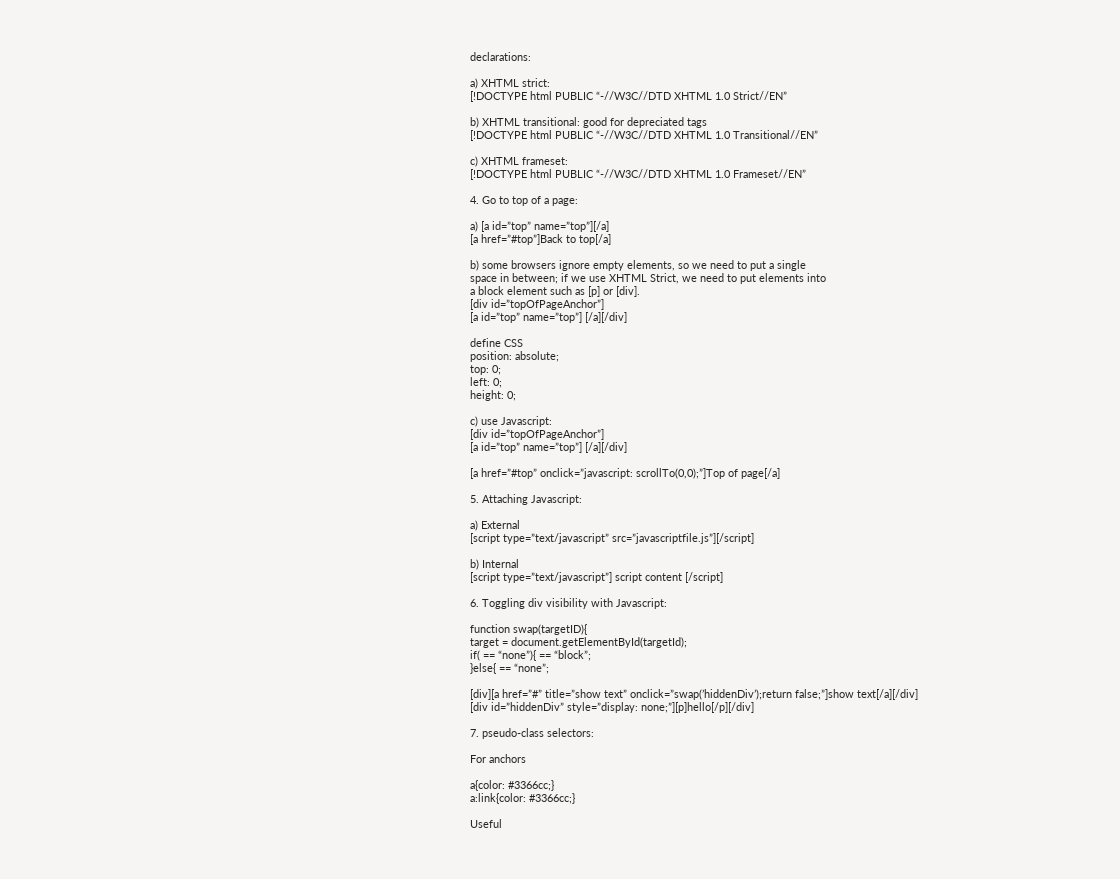declarations:

a) XHTML strict:
[!DOCTYPE html PUBLIC “-//W3C//DTD XHTML 1.0 Strict//EN”

b) XHTML transitional: good for depreciated tags
[!DOCTYPE html PUBLIC “-//W3C//DTD XHTML 1.0 Transitional//EN”

c) XHTML frameset:
[!DOCTYPE html PUBLIC “-//W3C//DTD XHTML 1.0 Frameset//EN”

4. Go to top of a page:

a) [a id=”top” name=”top”][/a]
[a href=”#top”]Back to top[/a]

b) some browsers ignore empty elements, so we need to put a single
space in between; if we use XHTML Strict, we need to put elements into
a block element such as [p] or [div].
[div id=”topOfPageAnchor”]
[a id=”top” name=”top”] [/a][/div]

define CSS
position: absolute;
top: 0;
left: 0;
height: 0;

c) use Javascript:
[div id=”topOfPageAnchor”]
[a id=”top” name=”top”] [/a][/div]

[a href=”#top” onclick=”javascript: scrollTo(0,0);”]Top of page[/a]

5. Attaching Javascript:

a) External
[script type=”text/javascript” src=”javascriptfile.js”][/script]

b) Internal
[script type=”text/javascript”] script content [/script]

6. Toggling div visibility with Javascript:

function swap(targetID){
target = document.getElementById(targetId);
if( == “none”){ == “block”;
}else{ == “none”;

[div][a href=”#” title=”show text” onclick=”swap(’hiddenDiv’);return false;”]show text[/a][/div]
[div id=”hiddenDiv” style=”display: none;”][p]hello[/p][/div]

7. pseudo-class selectors:

For anchors

a{color: #3366cc;}
a:link{color: #3366cc;}

Useful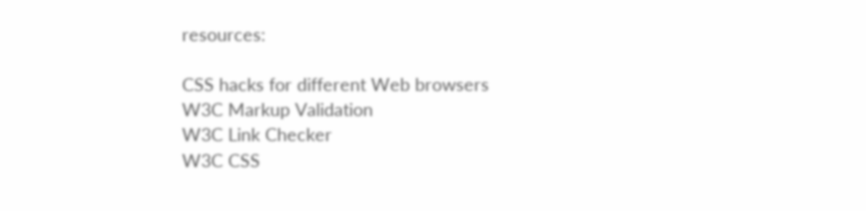resources:

CSS hacks for different Web browsers
W3C Markup Validation
W3C Link Checker
W3C CSS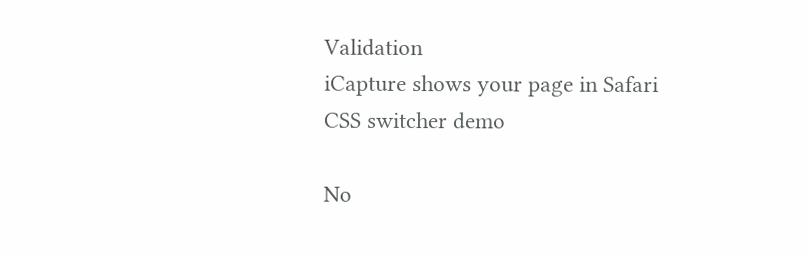Validation
iCapture shows your page in Safari
CSS switcher demo

No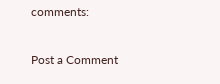comments:

Post a Comment